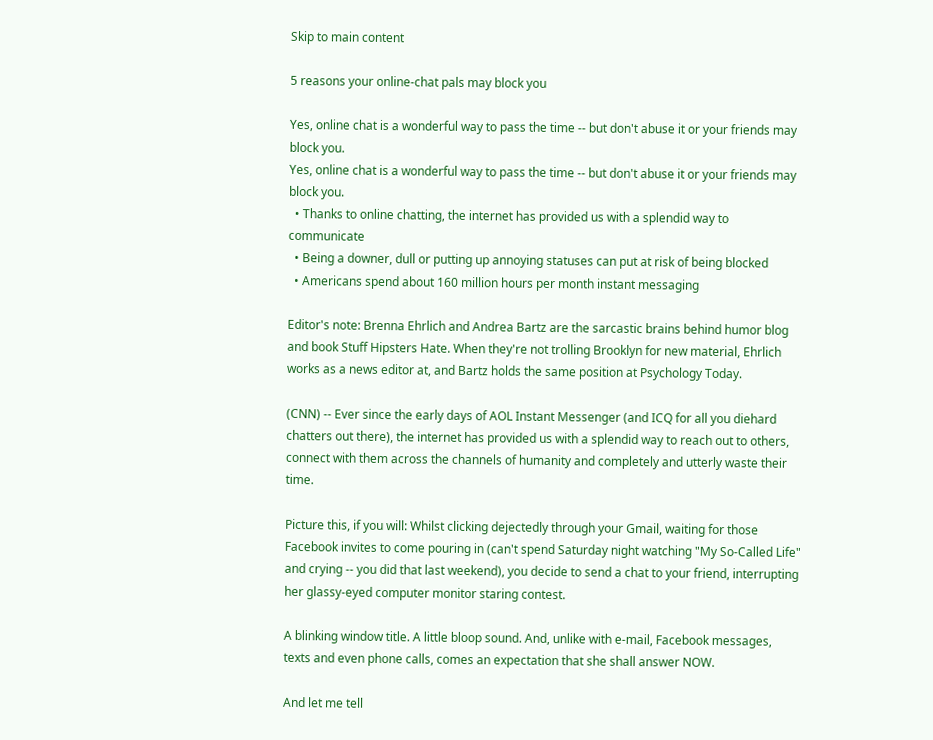Skip to main content

5 reasons your online-chat pals may block you

Yes, online chat is a wonderful way to pass the time -- but don't abuse it or your friends may block you.
Yes, online chat is a wonderful way to pass the time -- but don't abuse it or your friends may block you.
  • Thanks to online chatting, the internet has provided us with a splendid way to communicate
  • Being a downer, dull or putting up annoying statuses can put at risk of being blocked
  • Americans spend about 160 million hours per month instant messaging

Editor's note: Brenna Ehrlich and Andrea Bartz are the sarcastic brains behind humor blog and book Stuff Hipsters Hate. When they're not trolling Brooklyn for new material, Ehrlich works as a news editor at, and Bartz holds the same position at Psychology Today.

(CNN) -- Ever since the early days of AOL Instant Messenger (and ICQ for all you diehard chatters out there), the internet has provided us with a splendid way to reach out to others, connect with them across the channels of humanity and completely and utterly waste their time.

Picture this, if you will: Whilst clicking dejectedly through your Gmail, waiting for those Facebook invites to come pouring in (can't spend Saturday night watching "My So-Called Life" and crying -- you did that last weekend), you decide to send a chat to your friend, interrupting her glassy-eyed computer monitor staring contest.

A blinking window title. A little bloop sound. And, unlike with e-mail, Facebook messages, texts and even phone calls, comes an expectation that she shall answer NOW.

And let me tell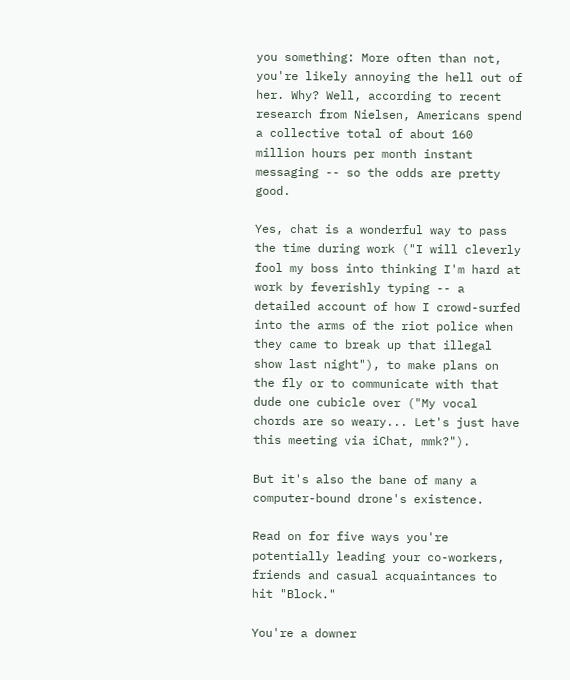you something: More often than not, you're likely annoying the hell out of her. Why? Well, according to recent research from Nielsen, Americans spend a collective total of about 160 million hours per month instant messaging -- so the odds are pretty good.

Yes, chat is a wonderful way to pass the time during work ("I will cleverly fool my boss into thinking I'm hard at work by feverishly typing -- a detailed account of how I crowd-surfed into the arms of the riot police when they came to break up that illegal show last night"), to make plans on the fly or to communicate with that dude one cubicle over ("My vocal chords are so weary... Let's just have this meeting via iChat, mmk?").

But it's also the bane of many a computer-bound drone's existence.

Read on for five ways you're potentially leading your co-workers, friends and casual acquaintances to hit "Block."

You're a downer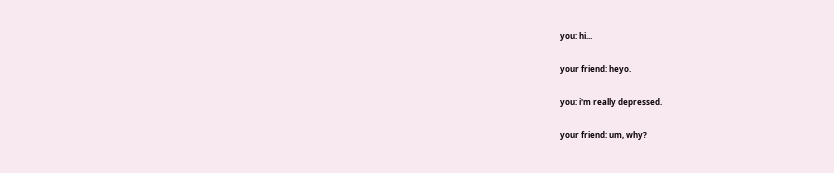you: hi...

your friend: heyo.

you: i'm really depressed.

your friend: um, why?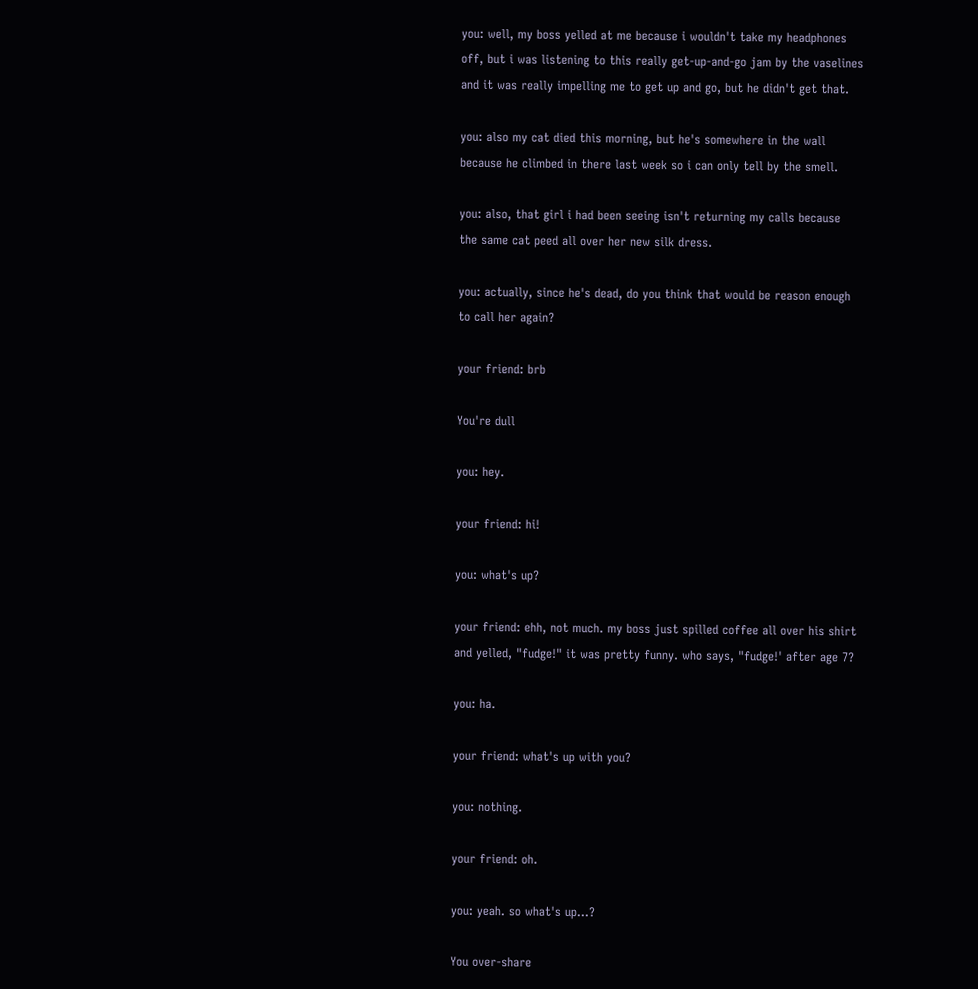you: well, my boss yelled at me because i wouldn't take my headphones off, but i was listening to this really get-up-and-go jam by the vaselines and it was really impelling me to get up and go, but he didn't get that.

you: also my cat died this morning, but he's somewhere in the wall because he climbed in there last week so i can only tell by the smell.

you: also, that girl i had been seeing isn't returning my calls because the same cat peed all over her new silk dress.

you: actually, since he's dead, do you think that would be reason enough to call her again?

your friend: brb

You're dull

you: hey.

your friend: hi!

you: what's up?

your friend: ehh, not much. my boss just spilled coffee all over his shirt and yelled, "fudge!" it was pretty funny. who says, "fudge!' after age 7?

you: ha.

your friend: what's up with you?

you: nothing.

your friend: oh.

you: yeah. so what's up...?

You over-share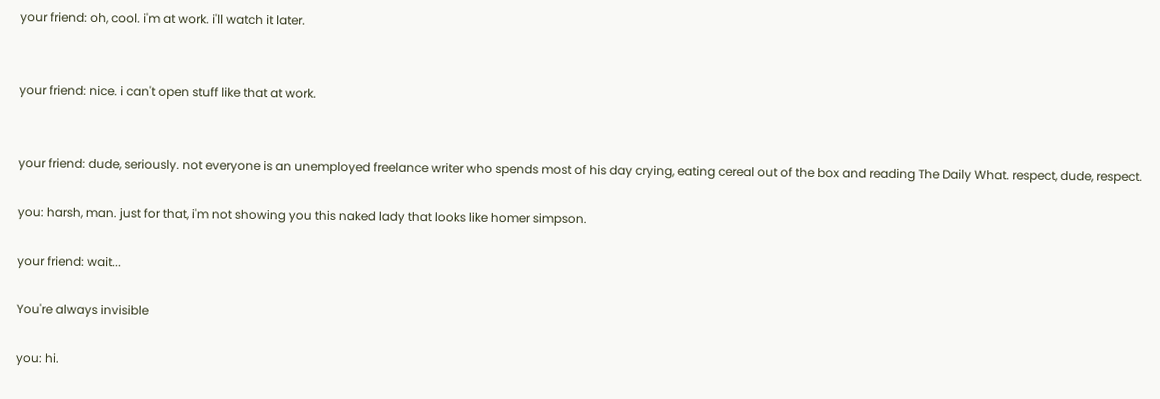your friend: oh, cool. i'm at work. i'll watch it later.


your friend: nice. i can't open stuff like that at work.


your friend: dude, seriously. not everyone is an unemployed freelance writer who spends most of his day crying, eating cereal out of the box and reading The Daily What. respect, dude, respect.

you: harsh, man. just for that, i'm not showing you this naked lady that looks like homer simpson.

your friend: wait...

You're always invisible

you: hi.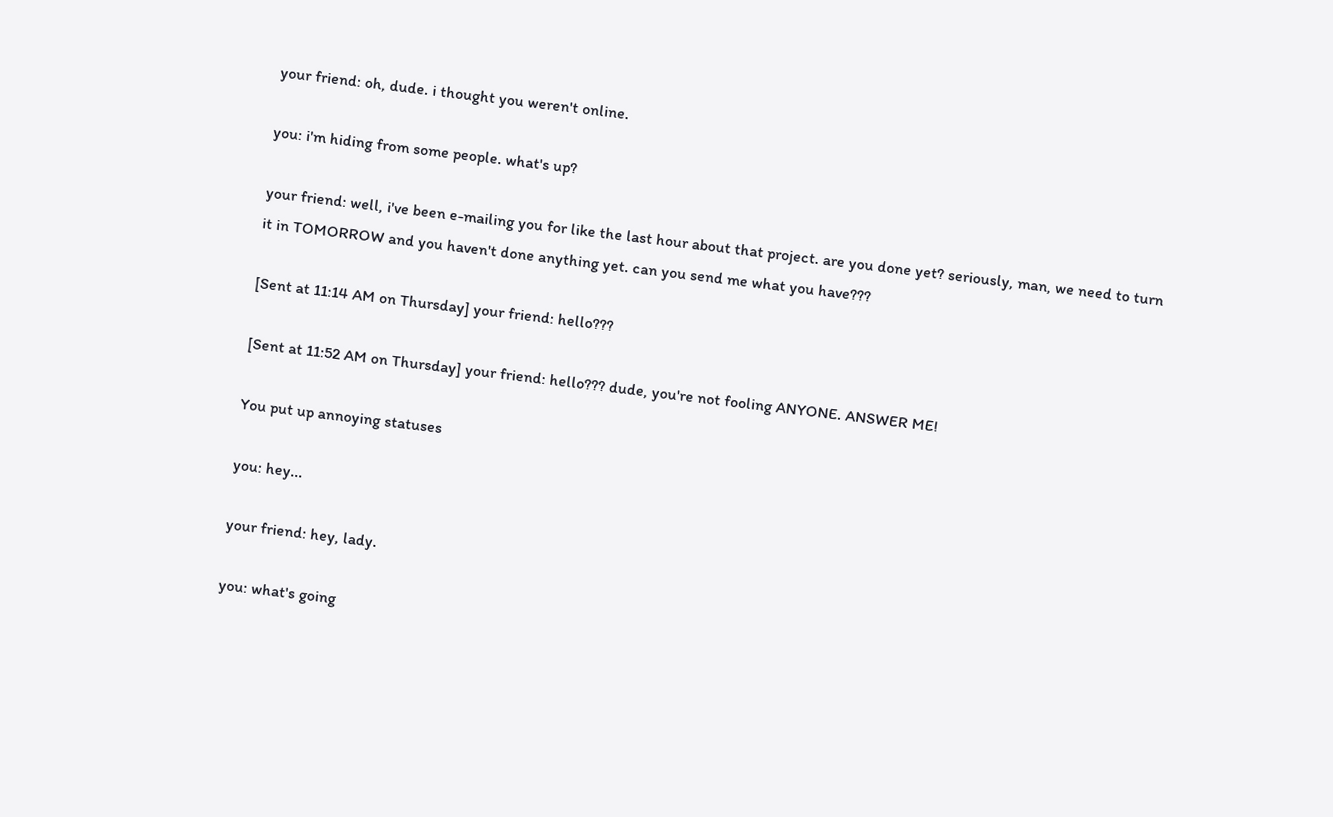your friend: oh, dude. i thought you weren't online.

you: i'm hiding from some people. what's up?

your friend: well, i've been e-mailing you for like the last hour about that project. are you done yet? seriously, man, we need to turn it in TOMORROW and you haven't done anything yet. can you send me what you have???

[Sent at 11:14 AM on Thursday] your friend: hello???

[Sent at 11:52 AM on Thursday] your friend: hello??? dude, you're not fooling ANYONE. ANSWER ME!

You put up annoying statuses

you: hey...

your friend: hey, lady.

you: what's going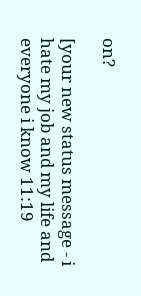on?

[your new status message - i hate my job and my life and everyone i know 11:19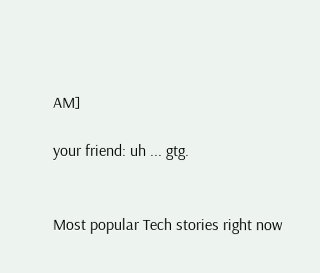AM]

your friend: uh ... gtg.


Most popular Tech stories right now